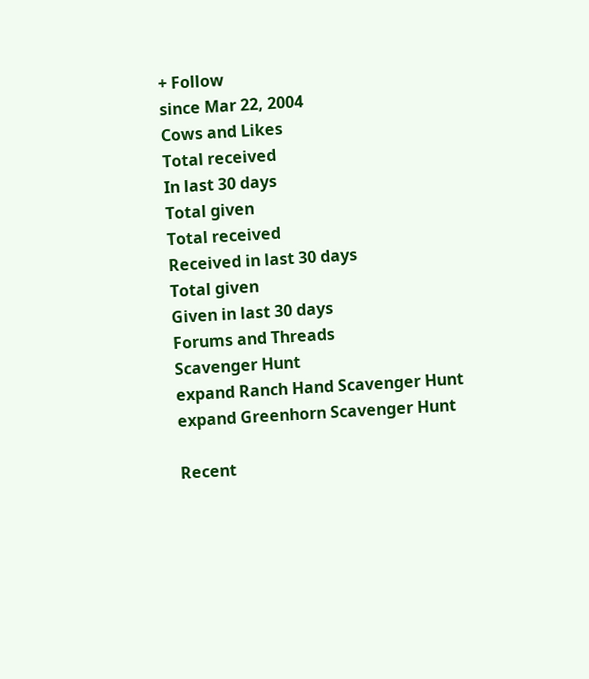+ Follow
since Mar 22, 2004
Cows and Likes
Total received
In last 30 days
Total given
Total received
Received in last 30 days
Total given
Given in last 30 days
Forums and Threads
Scavenger Hunt
expand Ranch Hand Scavenger Hunt
expand Greenhorn Scavenger Hunt

Recent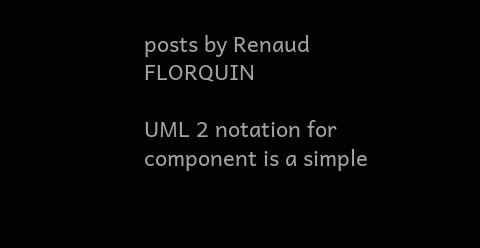posts by Renaud FLORQUIN

UML 2 notation for component is a simple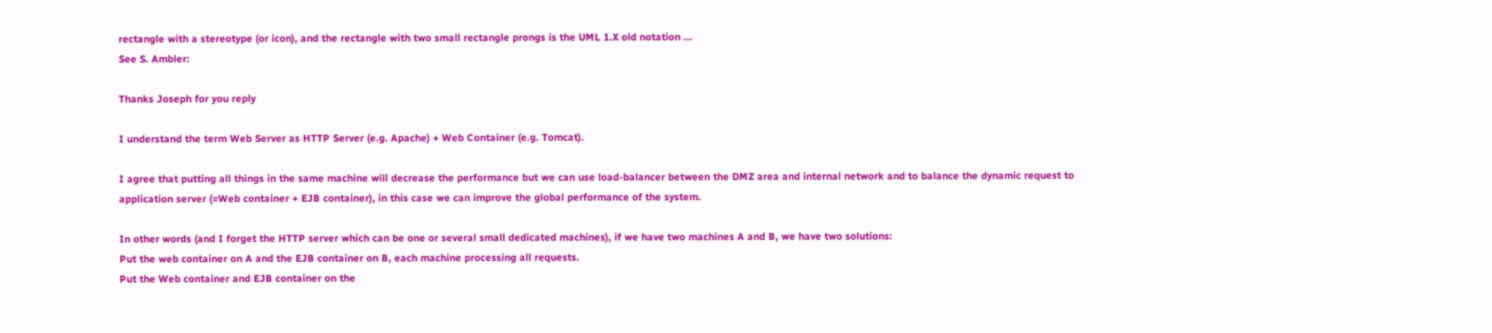rectangle with a stereotype (or icon), and the rectangle with two small rectangle prongs is the UML 1.X old notation ...
See S. Ambler:

Thanks Joseph for you reply

I understand the term Web Server as HTTP Server (e.g. Apache) + Web Container (e.g. Tomcat).

I agree that putting all things in the same machine will decrease the performance but we can use load-balancer between the DMZ area and internal network and to balance the dynamic request to application server (=Web container + EJB container), in this case we can improve the global performance of the system.

In other words (and I forget the HTTP server which can be one or several small dedicated machines), if we have two machines A and B, we have two solutions:
Put the web container on A and the EJB container on B, each machine processing all requests.
Put the Web container and EJB container on the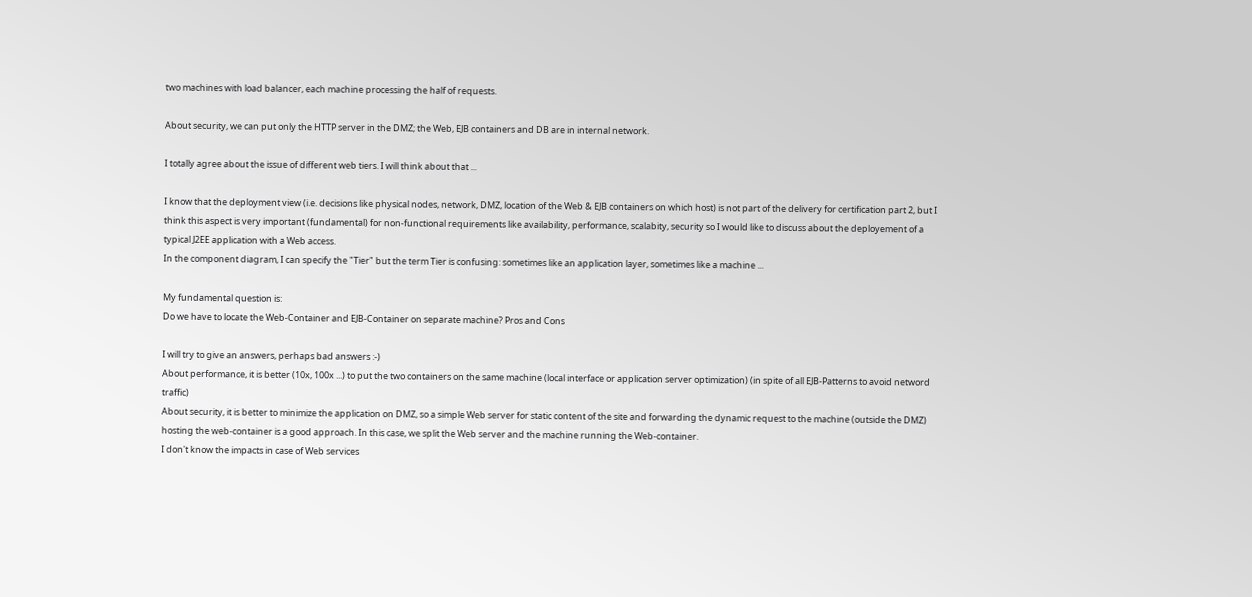two machines with load balancer, each machine processing the half of requests.

About security, we can put only the HTTP server in the DMZ; the Web, EJB containers and DB are in internal network.

I totally agree about the issue of different web tiers. I will think about that ...

I know that the deployment view (i.e. decisions like physical nodes, network, DMZ, location of the Web & EJB containers on which host) is not part of the delivery for certification part 2, but I think this aspect is very important (fundamental) for non-functional requirements like availability, performance, scalabity, security so I would like to discuss about the deployement of a typical J2EE application with a Web access.
In the component diagram, I can specify the "Tier" but the term Tier is confusing: sometimes like an application layer, sometimes like a machine ...

My fundamental question is:
Do we have to locate the Web-Container and EJB-Container on separate machine? Pros and Cons

I will try to give an answers, perhaps bad answers :-)
About performance, it is better (10x, 100x ...) to put the two containers on the same machine (local interface or application server optimization) (in spite of all EJB-Patterns to avoid netword traffic)
About security, it is better to minimize the application on DMZ, so a simple Web server for static content of the site and forwarding the dynamic request to the machine (outside the DMZ) hosting the web-container is a good approach. In this case, we split the Web server and the machine running the Web-container.
I don't know the impacts in case of Web services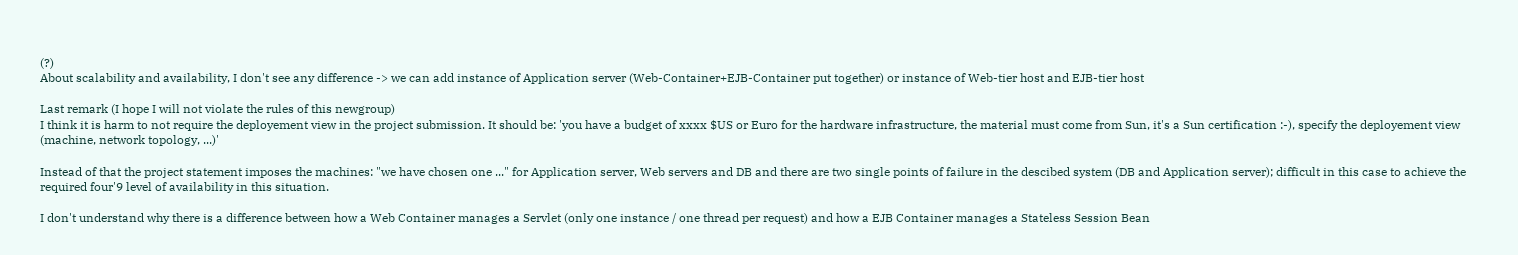(?)
About scalability and availability, I don't see any difference -> we can add instance of Application server (Web-Container+EJB-Container put together) or instance of Web-tier host and EJB-tier host

Last remark (I hope I will not violate the rules of this newgroup)
I think it is harm to not require the deployement view in the project submission. It should be: 'you have a budget of xxxx $US or Euro for the hardware infrastructure, the material must come from Sun, it's a Sun certification :-), specify the deployement view (machine, network topology, ...)'

Instead of that the project statement imposes the machines: "we have chosen one ..." for Application server, Web servers and DB and there are two single points of failure in the descibed system (DB and Application server); difficult in this case to achieve the required four'9 level of availability in this situation.

I don't understand why there is a difference between how a Web Container manages a Servlet (only one instance / one thread per request) and how a EJB Container manages a Stateless Session Bean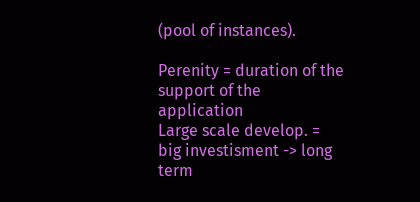(pool of instances).

Perenity = duration of the support of the application
Large scale develop. = big investisment -> long term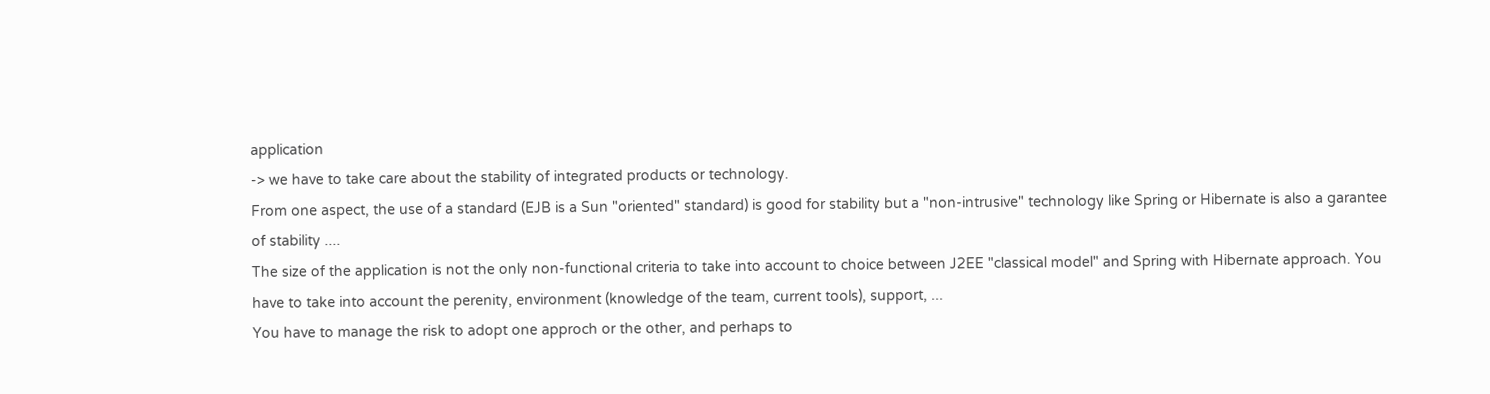application
-> we have to take care about the stability of integrated products or technology.
From one aspect, the use of a standard (EJB is a Sun "oriented" standard) is good for stability but a "non-intrusive" technology like Spring or Hibernate is also a garantee of stability ....
The size of the application is not the only non-functional criteria to take into account to choice between J2EE "classical model" and Spring with Hibernate approach. You have to take into account the perenity, environment (knowledge of the team, current tools), support, ...
You have to manage the risk to adopt one approch or the other, and perhaps to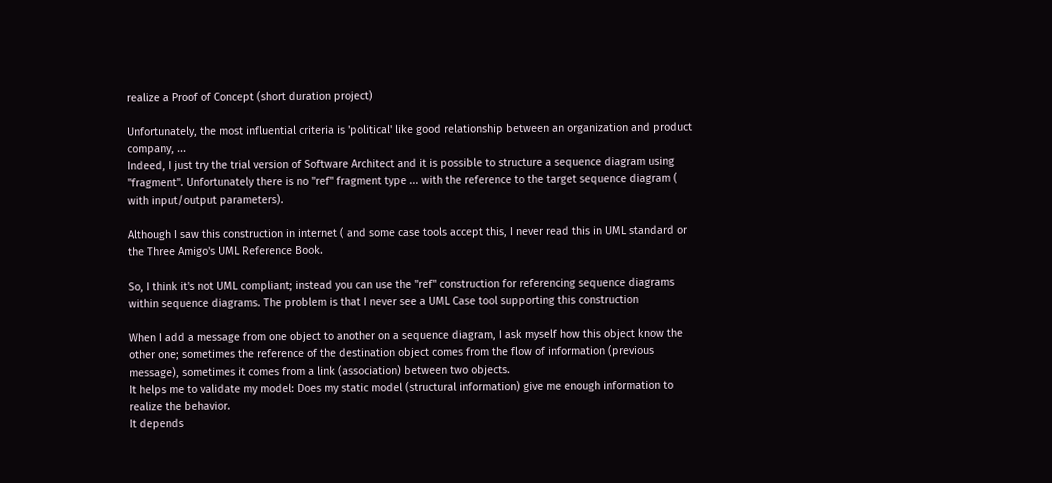realize a Proof of Concept (short duration project)

Unfortunately, the most influential criteria is 'political' like good relationship between an organization and product company, ...
Indeed, I just try the trial version of Software Architect and it is possible to structure a sequence diagram using "fragment". Unfortunately there is no "ref" fragment type ... with the reference to the target sequence diagram ( with input/output parameters).

Although I saw this construction in internet ( and some case tools accept this, I never read this in UML standard or the Three Amigo's UML Reference Book.

So, I think it's not UML compliant; instead you can use the "ref" construction for referencing sequence diagrams within sequence diagrams. The problem is that I never see a UML Case tool supporting this construction

When I add a message from one object to another on a sequence diagram, I ask myself how this object know the other one; sometimes the reference of the destination object comes from the flow of information (previous message), sometimes it comes from a link (association) between two objects.
It helps me to validate my model: Does my static model (structural information) give me enough information to realize the behavior.
It depends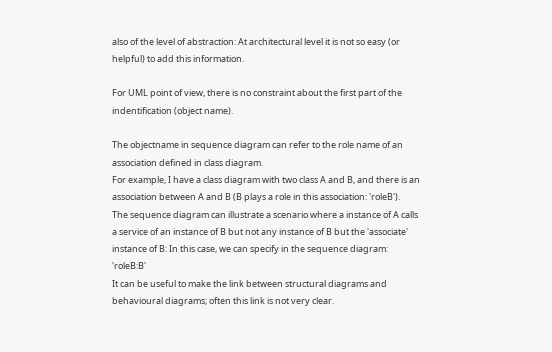also of the level of abstraction: At architectural level it is not so easy (or helpful) to add this information.

For UML point of view, there is no constraint about the first part of the indentification (object name).

The objectname in sequence diagram can refer to the role name of an association defined in class diagram.
For example, I have a class diagram with two class A and B, and there is an association between A and B (B plays a role in this association: 'roleB').
The sequence diagram can illustrate a scenario where a instance of A calls a service of an instance of B but not any instance of B but the 'associate' instance of B: In this case, we can specify in the sequence diagram: 'roleB:B'
It can be useful to make the link between structural diagrams and behavioural diagrams; often this link is not very clear.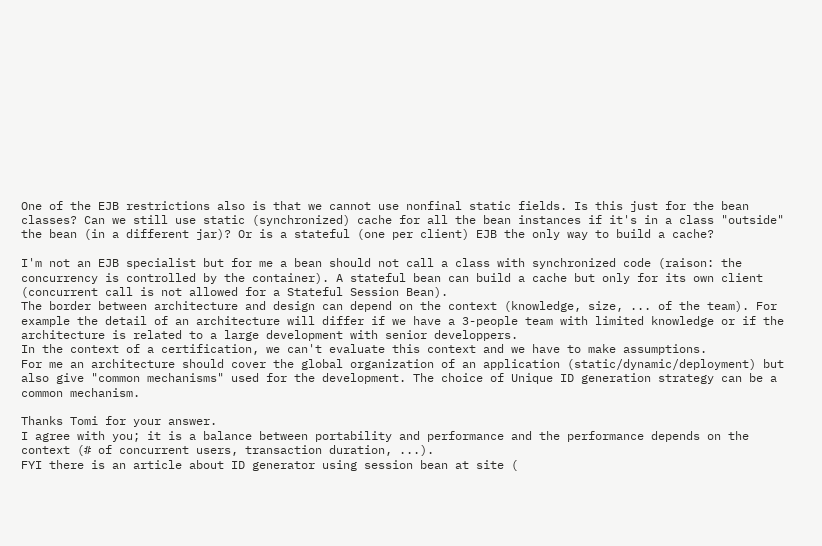One of the EJB restrictions also is that we cannot use nonfinal static fields. Is this just for the bean classes? Can we still use static (synchronized) cache for all the bean instances if it's in a class "outside" the bean (in a different jar)? Or is a stateful (one per client) EJB the only way to build a cache?

I'm not an EJB specialist but for me a bean should not call a class with synchronized code (raison: the concurrency is controlled by the container). A stateful bean can build a cache but only for its own client (concurrent call is not allowed for a Stateful Session Bean).
The border between architecture and design can depend on the context (knowledge, size, ... of the team). For example the detail of an architecture will differ if we have a 3-people team with limited knowledge or if the architecture is related to a large development with senior developpers.
In the context of a certification, we can't evaluate this context and we have to make assumptions.
For me an architecture should cover the global organization of an application (static/dynamic/deployment) but also give "common mechanisms" used for the development. The choice of Unique ID generation strategy can be a common mechanism.

Thanks Tomi for your answer.
I agree with you; it is a balance between portability and performance and the performance depends on the context (# of concurrent users, transaction duration, ...).
FYI there is an article about ID generator using session bean at site (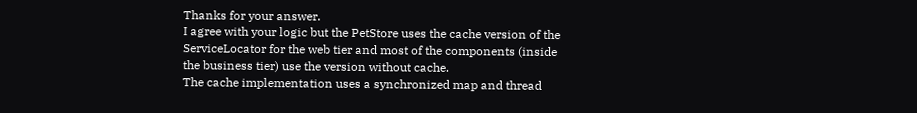Thanks for your answer.
I agree with your logic but the PetStore uses the cache version of the ServiceLocator for the web tier and most of the components (inside the business tier) use the version without cache.
The cache implementation uses a synchronized map and thread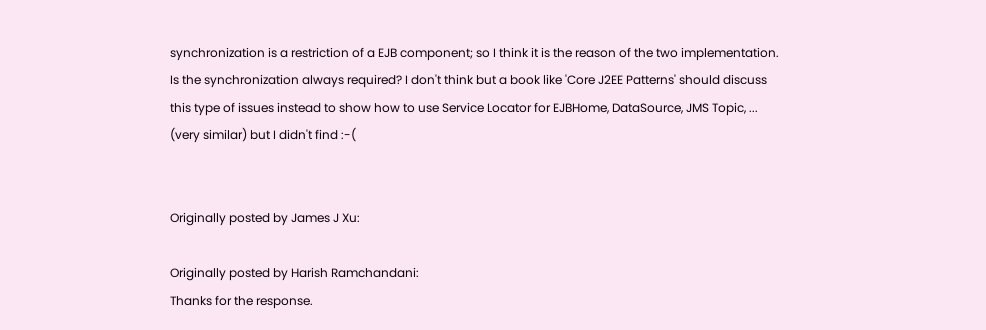synchronization is a restriction of a EJB component; so I think it is the reason of the two implementation.
Is the synchronization always required? I don't think but a book like 'Core J2EE Patterns' should discuss this type of issues instead to show how to use Service Locator for EJBHome, DataSource, JMS Topic, ... (very similar) but I didn't find :-(


Originally posted by James J Xu:

Originally posted by Harish Ramchandani:
Thanks for the response.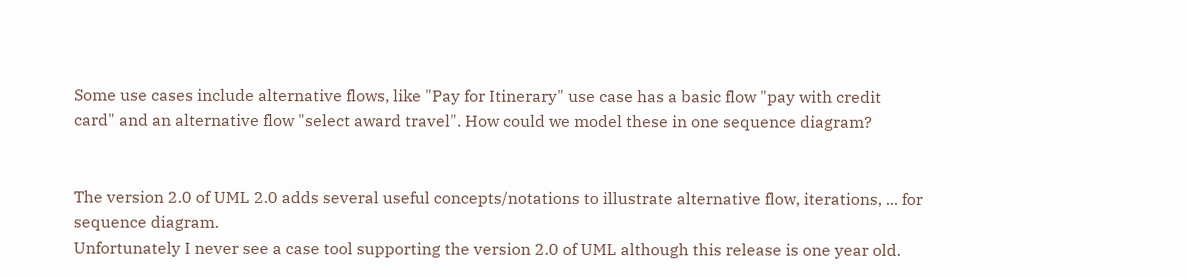Some use cases include alternative flows, like "Pay for Itinerary" use case has a basic flow "pay with credit card" and an alternative flow "select award travel". How could we model these in one sequence diagram?


The version 2.0 of UML 2.0 adds several useful concepts/notations to illustrate alternative flow, iterations, ... for sequence diagram.
Unfortunately I never see a case tool supporting the version 2.0 of UML although this release is one year old.